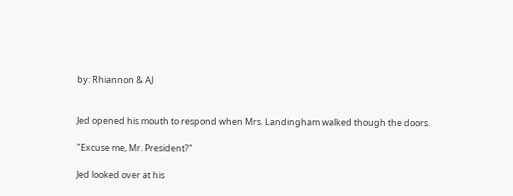by: Rhiannon & AJ


Jed opened his mouth to respond when Mrs. Landingham walked though the doors.

"Excuse me, Mr. President?"

Jed looked over at his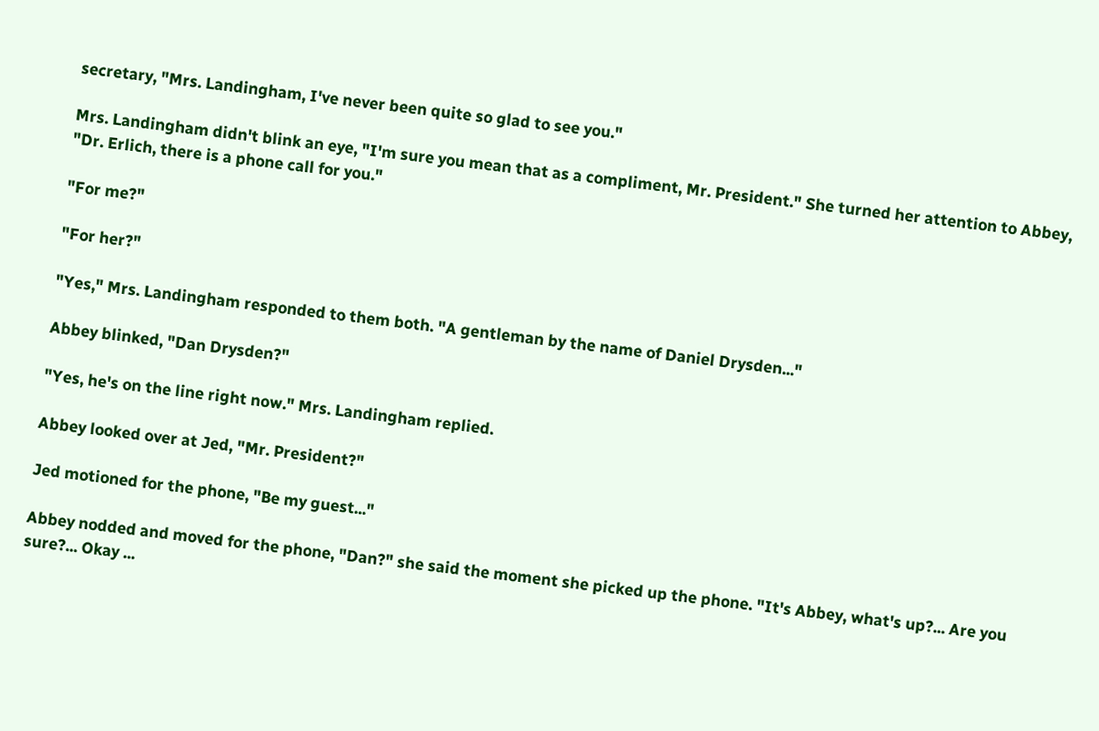secretary, "Mrs. Landingham, I've never been quite so glad to see you."

Mrs. Landingham didn't blink an eye, "I'm sure you mean that as a compliment, Mr. President." She turned her attention to Abbey, "Dr. Erlich, there is a phone call for you."

"For me?"

"For her?"

"Yes," Mrs. Landingham responded to them both. "A gentleman by the name of Daniel Drysden..."

Abbey blinked, "Dan Drysden?"

"Yes, he's on the line right now." Mrs. Landingham replied.

Abbey looked over at Jed, "Mr. President?"

Jed motioned for the phone, "Be my guest..."

Abbey nodded and moved for the phone, "Dan?" she said the moment she picked up the phone. "It's Abbey, what's up?... Are you sure?... Okay ...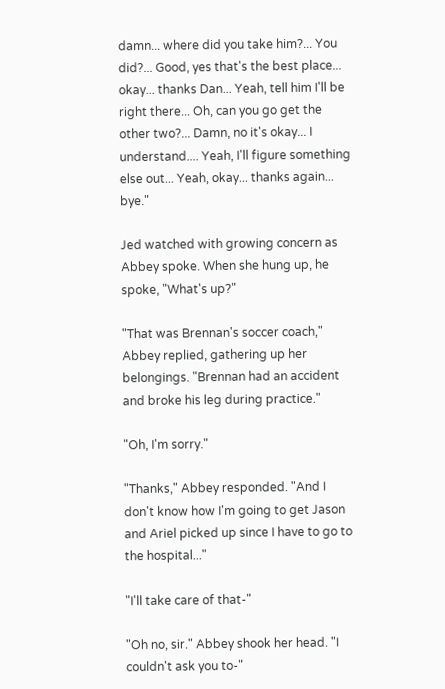damn... where did you take him?... You did?... Good, yes that's the best place... okay... thanks Dan... Yeah, tell him I'll be right there... Oh, can you go get the other two?... Damn, no it's okay... I understand.... Yeah, I'll figure something else out... Yeah, okay... thanks again... bye."

Jed watched with growing concern as Abbey spoke. When she hung up, he spoke, "What's up?"

"That was Brennan's soccer coach," Abbey replied, gathering up her belongings. "Brennan had an accident and broke his leg during practice."

"Oh, I'm sorry."

"Thanks," Abbey responded. "And I don't know how I'm going to get Jason and Ariel picked up since I have to go to the hospital..."

"I'll take care of that-"

"Oh no, sir." Abbey shook her head. "I couldn't ask you to-"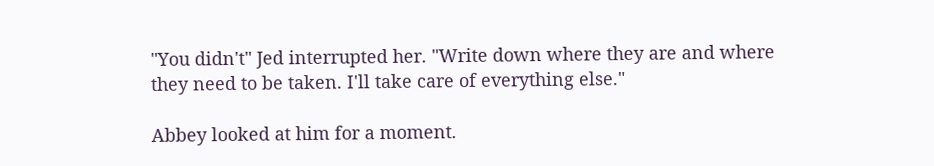"You didn't" Jed interrupted her. "Write down where they are and where they need to be taken. I'll take care of everything else."

Abbey looked at him for a moment.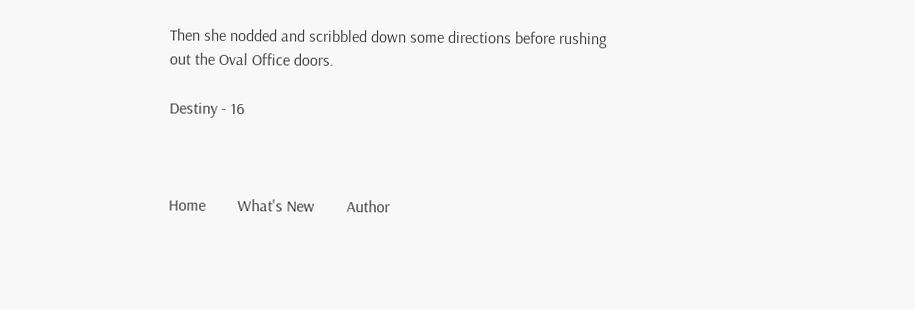Then she nodded and scribbled down some directions before rushing out the Oval Office doors.

Destiny - 16



Home        What's New        Author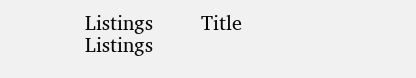Listings        Title Listings